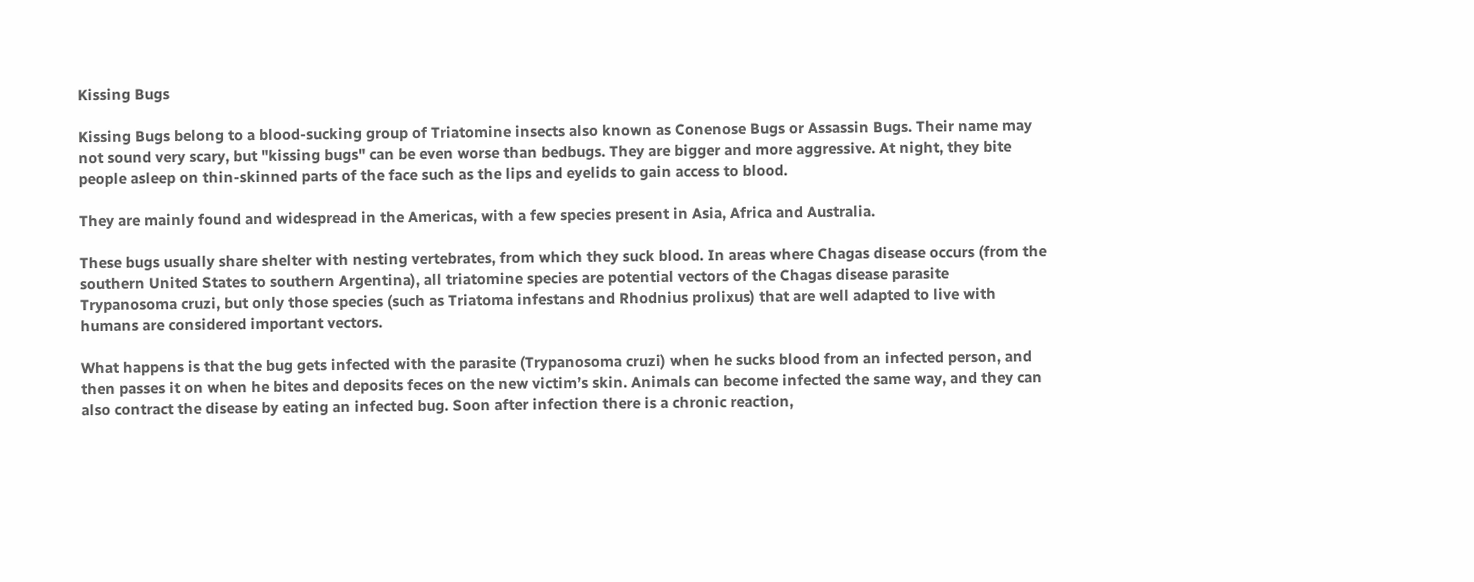Kissing Bugs

Kissing Bugs belong to a blood-sucking group of Triatomine insects also known as Conenose Bugs or Assassin Bugs. Their name may not sound very scary, but "kissing bugs" can be even worse than bedbugs. They are bigger and more aggressive. At night, they bite people asleep on thin-skinned parts of the face such as the lips and eyelids to gain access to blood.

They are mainly found and widespread in the Americas, with a few species present in Asia, Africa and Australia.

These bugs usually share shelter with nesting vertebrates, from which they suck blood. In areas where Chagas disease occurs (from the southern United States to southern Argentina), all triatomine species are potential vectors of the Chagas disease parasite Trypanosoma cruzi, but only those species (such as Triatoma infestans and Rhodnius prolixus) that are well adapted to live with humans are considered important vectors.

What happens is that the bug gets infected with the parasite (Trypanosoma cruzi) when he sucks blood from an infected person, and then passes it on when he bites and deposits feces on the new victim’s skin. Animals can become infected the same way, and they can also contract the disease by eating an infected bug. Soon after infection there is a chronic reaction,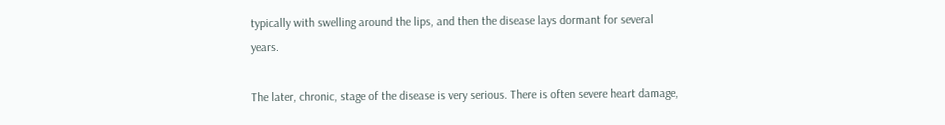typically with swelling around the lips, and then the disease lays dormant for several years.

The later, chronic, stage of the disease is very serious. There is often severe heart damage,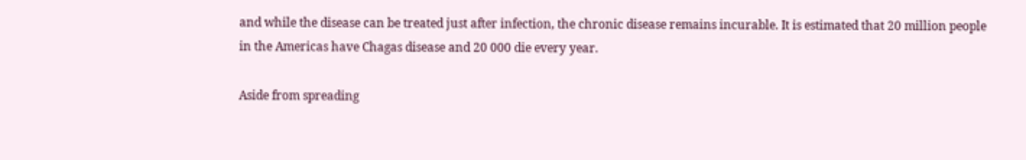and while the disease can be treated just after infection, the chronic disease remains incurable. It is estimated that 20 million people in the Americas have Chagas disease and 20 000 die every year.

Aside from spreading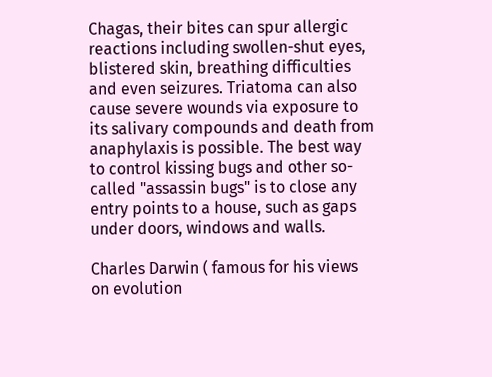Chagas, their bites can spur allergic reactions including swollen-shut eyes, blistered skin, breathing difficulties and even seizures. Triatoma can also cause severe wounds via exposure to its salivary compounds and death from anaphylaxis is possible. The best way to control kissing bugs and other so-called "assassin bugs" is to close any entry points to a house, such as gaps under doors, windows and walls.

Charles Darwin ( famous for his views on evolution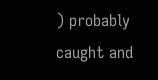) probably caught and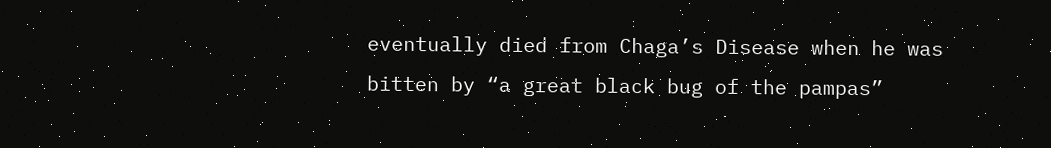eventually died from Chaga’s Disease when he was bitten by “a great black bug of the pampas”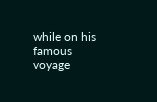while on his famous voyage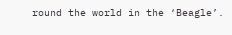round the world in the ‘Beagle’.